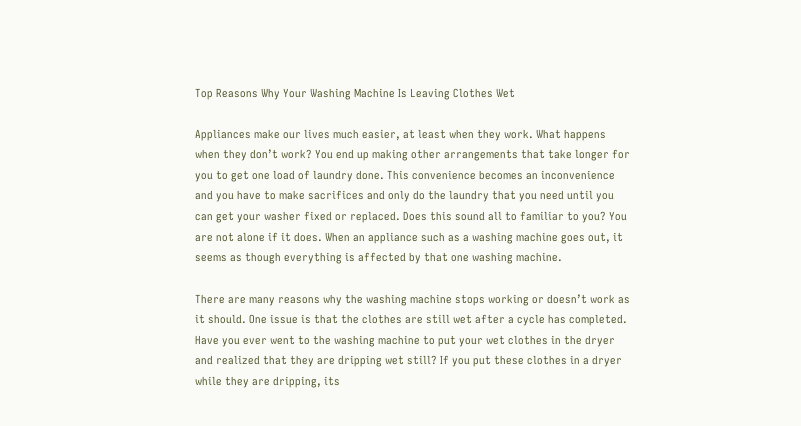Top Reasons Why Your Washing Machine Is Leaving Clothes Wet

Appliances make our lives much easier, at least when they work. What happens when they don’t work? You end up making other arrangements that take longer for you to get one load of laundry done. This convenience becomes an inconvenience and you have to make sacrifices and only do the laundry that you need until you can get your washer fixed or replaced. Does this sound all to familiar to you? You are not alone if it does. When an appliance such as a washing machine goes out, it seems as though everything is affected by that one washing machine.

There are many reasons why the washing machine stops working or doesn’t work as it should. One issue is that the clothes are still wet after a cycle has completed. Have you ever went to the washing machine to put your wet clothes in the dryer and realized that they are dripping wet still? If you put these clothes in a dryer while they are dripping, its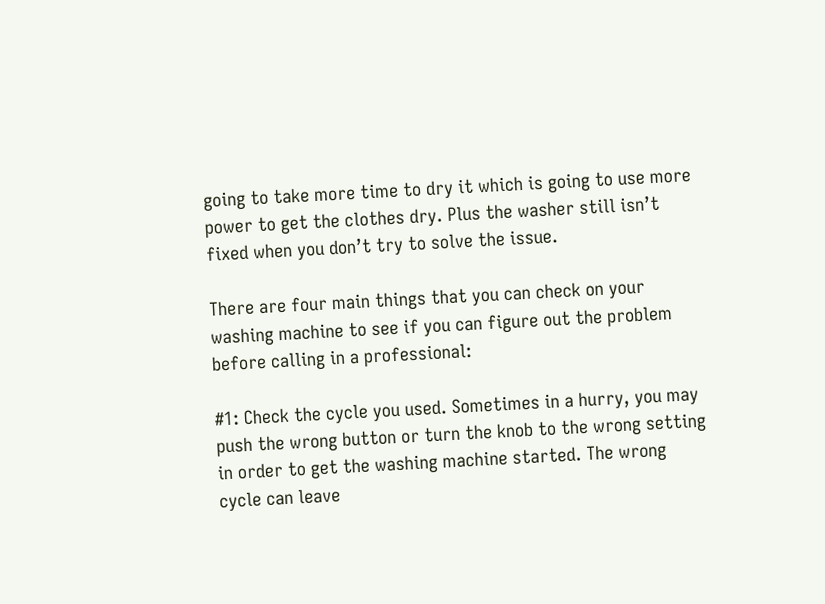going to take more time to dry it which is going to use more power to get the clothes dry. Plus the washer still isn’t fixed when you don’t try to solve the issue.

There are four main things that you can check on your washing machine to see if you can figure out the problem before calling in a professional:

#1: Check the cycle you used. Sometimes in a hurry, you may push the wrong button or turn the knob to the wrong setting in order to get the washing machine started. The wrong cycle can leave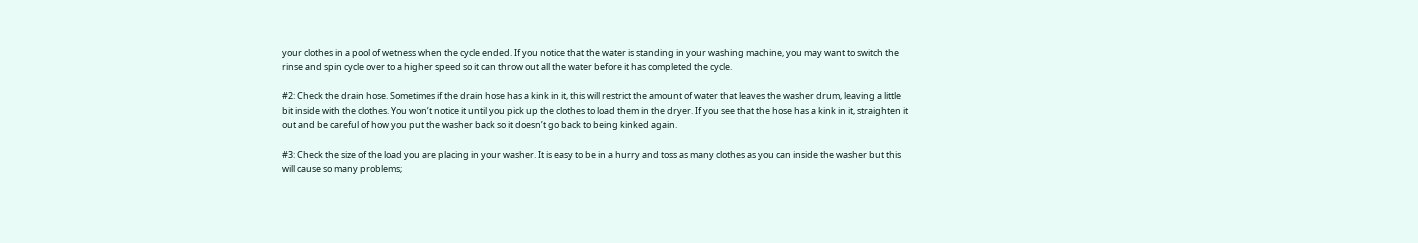your clothes in a pool of wetness when the cycle ended. If you notice that the water is standing in your washing machine, you may want to switch the rinse and spin cycle over to a higher speed so it can throw out all the water before it has completed the cycle.

#2: Check the drain hose. Sometimes if the drain hose has a kink in it, this will restrict the amount of water that leaves the washer drum, leaving a little bit inside with the clothes. You won’t notice it until you pick up the clothes to load them in the dryer. If you see that the hose has a kink in it, straighten it out and be careful of how you put the washer back so it doesn’t go back to being kinked again.

#3: Check the size of the load you are placing in your washer. It is easy to be in a hurry and toss as many clothes as you can inside the washer but this will cause so many problems;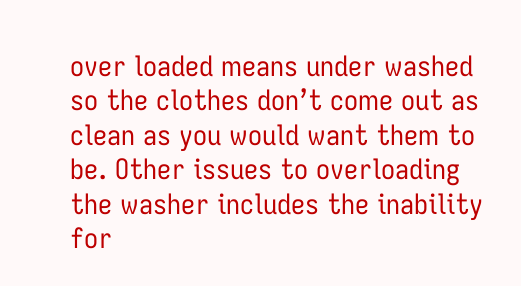over loaded means under washed so the clothes don’t come out as clean as you would want them to be. Other issues to overloading the washer includes the inability for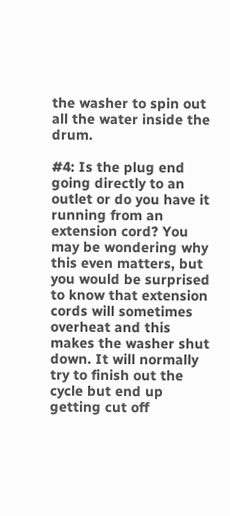the washer to spin out all the water inside the drum.

#4: Is the plug end going directly to an outlet or do you have it running from an extension cord? You may be wondering why this even matters, but you would be surprised to know that extension cords will sometimes overheat and this makes the washer shut down. It will normally try to finish out the cycle but end up getting cut off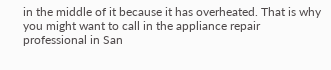in the middle of it because it has overheated. That is why you might want to call in the appliance repair professional in San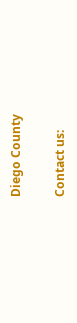Diego County

Contact us: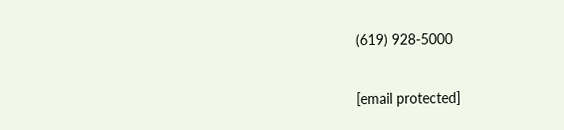(619) 928-5000

[email protected]